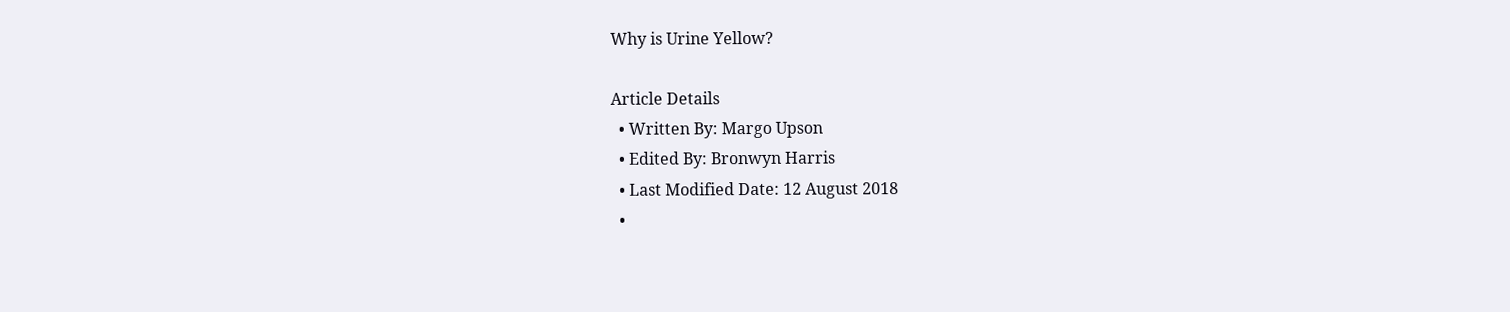Why is Urine Yellow?

Article Details
  • Written By: Margo Upson
  • Edited By: Bronwyn Harris
  • Last Modified Date: 12 August 2018
  •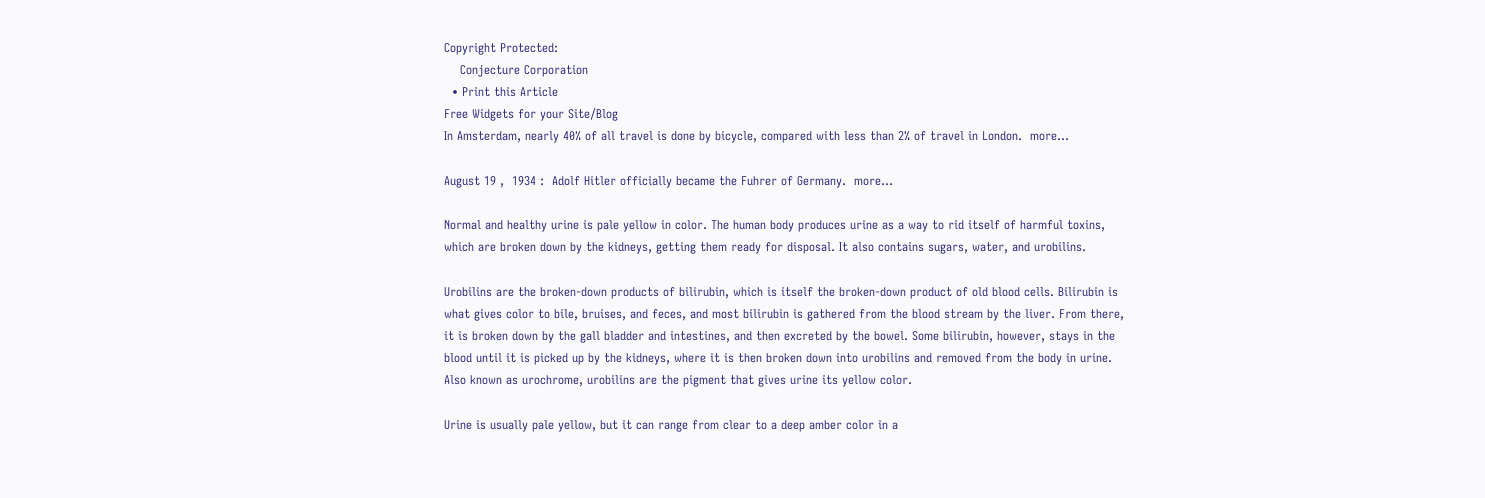Copyright Protected:
    Conjecture Corporation
  • Print this Article
Free Widgets for your Site/Blog
In Amsterdam, nearly 40% of all travel is done by bicycle, compared with less than 2% of travel in London.  more...

August 19 ,  1934 :  Adolf Hitler officially became the Fuhrer of Germany.  more...

Normal and healthy urine is pale yellow in color. The human body produces urine as a way to rid itself of harmful toxins, which are broken down by the kidneys, getting them ready for disposal. It also contains sugars, water, and urobilins.

Urobilins are the broken-down products of bilirubin, which is itself the broken-down product of old blood cells. Bilirubin is what gives color to bile, bruises, and feces, and most bilirubin is gathered from the blood stream by the liver. From there, it is broken down by the gall bladder and intestines, and then excreted by the bowel. Some bilirubin, however, stays in the blood until it is picked up by the kidneys, where it is then broken down into urobilins and removed from the body in urine. Also known as urochrome, urobilins are the pigment that gives urine its yellow color.

Urine is usually pale yellow, but it can range from clear to a deep amber color in a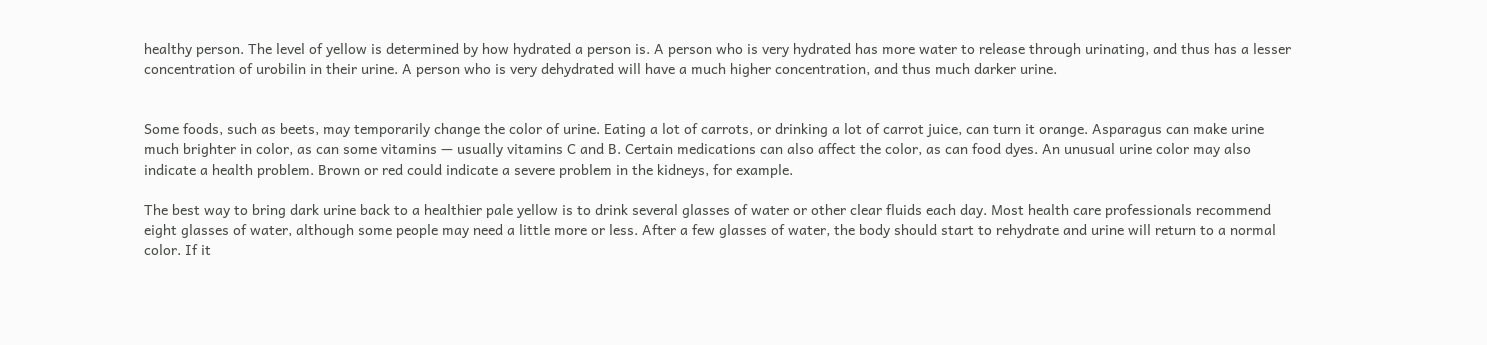healthy person. The level of yellow is determined by how hydrated a person is. A person who is very hydrated has more water to release through urinating, and thus has a lesser concentration of urobilin in their urine. A person who is very dehydrated will have a much higher concentration, and thus much darker urine.


Some foods, such as beets, may temporarily change the color of urine. Eating a lot of carrots, or drinking a lot of carrot juice, can turn it orange. Asparagus can make urine much brighter in color, as can some vitamins — usually vitamins C and B. Certain medications can also affect the color, as can food dyes. An unusual urine color may also indicate a health problem. Brown or red could indicate a severe problem in the kidneys, for example.

The best way to bring dark urine back to a healthier pale yellow is to drink several glasses of water or other clear fluids each day. Most health care professionals recommend eight glasses of water, although some people may need a little more or less. After a few glasses of water, the body should start to rehydrate and urine will return to a normal color. If it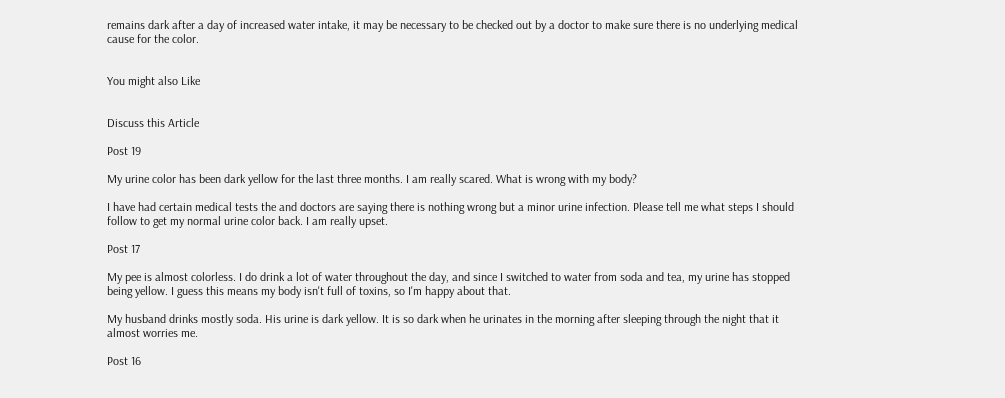remains dark after a day of increased water intake, it may be necessary to be checked out by a doctor to make sure there is no underlying medical cause for the color.


You might also Like


Discuss this Article

Post 19

My urine color has been dark yellow for the last three months. I am really scared. What is wrong with my body?

I have had certain medical tests the and doctors are saying there is nothing wrong but a minor urine infection. Please tell me what steps I should follow to get my normal urine color back. I am really upset.

Post 17

My pee is almost colorless. I do drink a lot of water throughout the day, and since I switched to water from soda and tea, my urine has stopped being yellow. I guess this means my body isn't full of toxins, so I'm happy about that.

My husband drinks mostly soda. His urine is dark yellow. It is so dark when he urinates in the morning after sleeping through the night that it almost worries me.

Post 16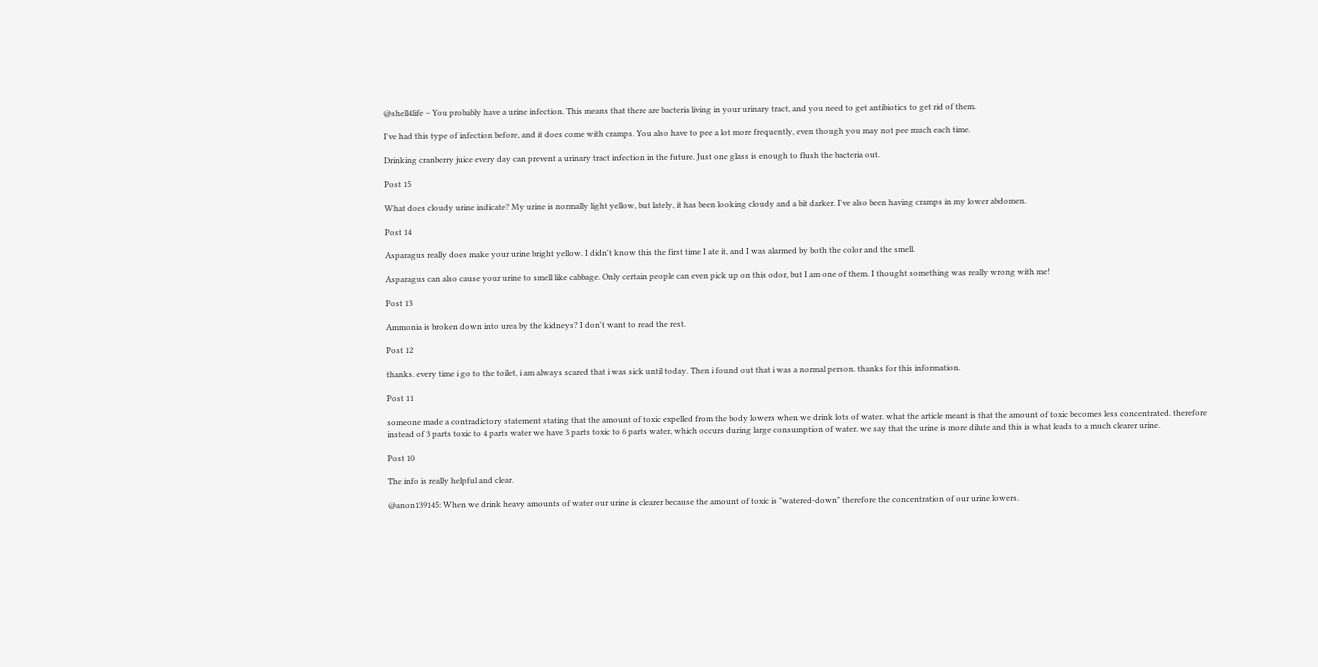@shell4life – You probably have a urine infection. This means that there are bacteria living in your urinary tract, and you need to get antibiotics to get rid of them.

I've had this type of infection before, and it does come with cramps. You also have to pee a lot more frequently, even though you may not pee much each time.

Drinking cranberry juice every day can prevent a urinary tract infection in the future. Just one glass is enough to flush the bacteria out.

Post 15

What does cloudy urine indicate? My urine is normally light yellow, but lately, it has been looking cloudy and a bit darker. I've also been having cramps in my lower abdomen.

Post 14

Asparagus really does make your urine bright yellow. I didn't know this the first time I ate it, and I was alarmed by both the color and the smell.

Asparagus can also cause your urine to smell like cabbage. Only certain people can even pick up on this odor, but I am one of them. I thought something was really wrong with me!

Post 13

Ammonia is broken down into urea by the kidneys? I don't want to read the rest.

Post 12

thanks. every time i go to the toilet, i am always scared that i was sick until today. Then i found out that i was a normal person. thanks for this information.

Post 11

someone made a contradictory statement stating that the amount of toxic expelled from the body lowers when we drink lots of water. what the article meant is that the amount of toxic becomes less concentrated. therefore instead of 3 parts toxic to 4 parts water we have 3 parts toxic to 6 parts water, which occurs during large consumption of water. we say that the urine is more dilute and this is what leads to a much clearer urine.

Post 10

The info is really helpful and clear.

@anon139145: When we drink heavy amounts of water our urine is clearer because the amount of toxic is "watered-down" therefore the concentration of our urine lowers.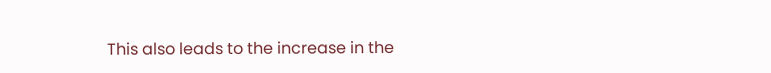This also leads to the increase in the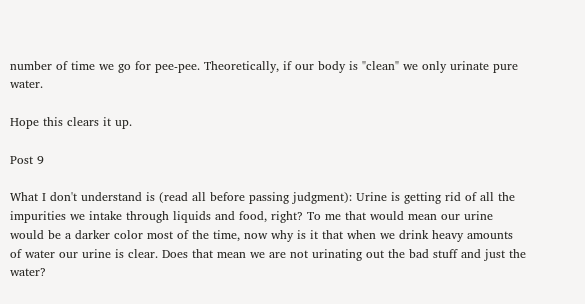number of time we go for pee-pee. Theoretically, if our body is "clean" we only urinate pure water.

Hope this clears it up.

Post 9

What I don't understand is (read all before passing judgment): Urine is getting rid of all the impurities we intake through liquids and food, right? To me that would mean our urine would be a darker color most of the time, now why is it that when we drink heavy amounts of water our urine is clear. Does that mean we are not urinating out the bad stuff and just the water?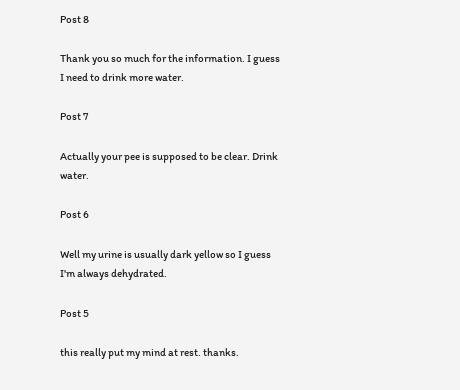Post 8

Thank you so much for the information. I guess I need to drink more water.

Post 7

Actually your pee is supposed to be clear. Drink water.

Post 6

Well my urine is usually dark yellow so I guess I'm always dehydrated.

Post 5

this really put my mind at rest. thanks.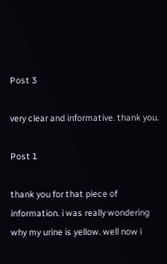Post 3

very clear and informative. thank you.

Post 1

thank you for that piece of information. i was really wondering why my urine is yellow. well now i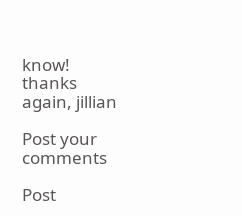know! thanks again, jillian

Post your comments

Post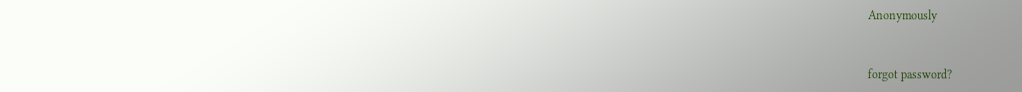Anonymously


forgot password?